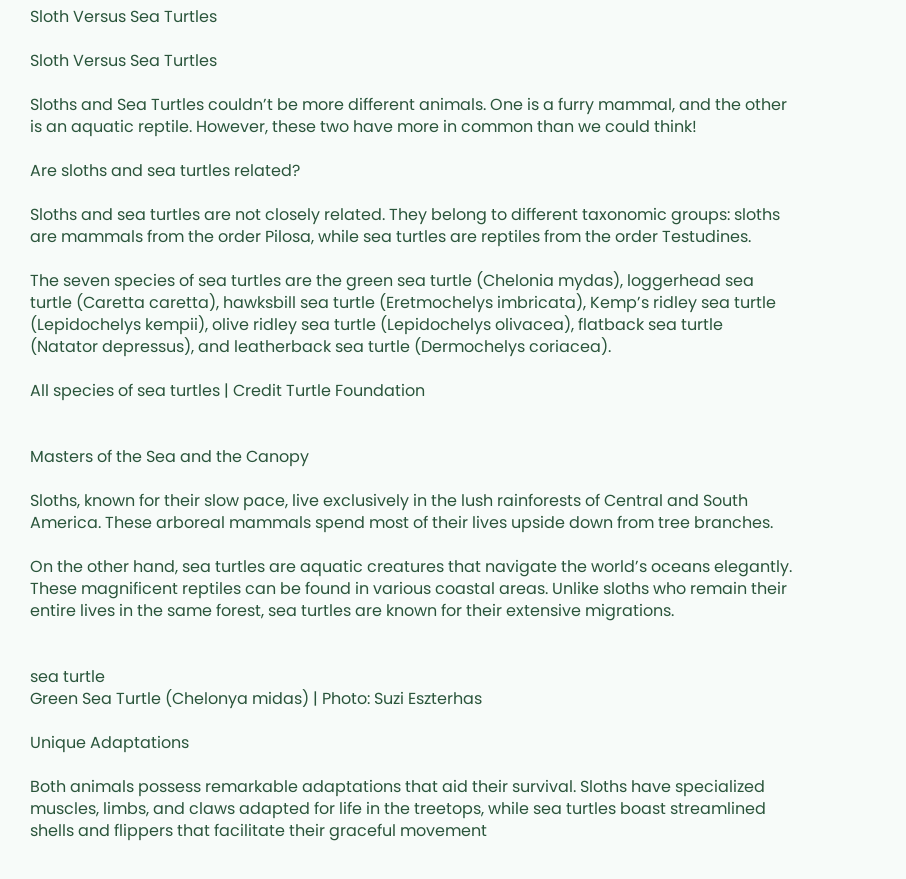Sloth Versus Sea Turtles

Sloth Versus Sea Turtles

Sloths and Sea Turtles couldn’t be more different animals. One is a furry mammal, and the other is an aquatic reptile. However, these two have more in common than we could think!

Are sloths and sea turtles related?

Sloths and sea turtles are not closely related. They belong to different taxonomic groups: sloths are mammals from the order Pilosa, while sea turtles are reptiles from the order Testudines.

The seven species of sea turtles are the green sea turtle (Chelonia mydas), loggerhead sea turtle (Caretta caretta), hawksbill sea turtle (Eretmochelys imbricata), Kemp’s ridley sea turtle (Lepidochelys kempii), olive ridley sea turtle (Lepidochelys olivacea), flatback sea turtle (Natator depressus), and leatherback sea turtle (Dermochelys coriacea).

All species of sea turtles | Credit Turtle Foundation


Masters of the Sea and the Canopy

Sloths, known for their slow pace, live exclusively in the lush rainforests of Central and South America. These arboreal mammals spend most of their lives upside down from tree branches.

On the other hand, sea turtles are aquatic creatures that navigate the world’s oceans elegantly. These magnificent reptiles can be found in various coastal areas. Unlike sloths who remain their entire lives in the same forest, sea turtles are known for their extensive migrations.


sea turtle
Green Sea Turtle (Chelonya midas) | Photo: Suzi Eszterhas

Unique Adaptations

Both animals possess remarkable adaptations that aid their survival. Sloths have specialized muscles, limbs, and claws adapted for life in the treetops, while sea turtles boast streamlined shells and flippers that facilitate their graceful movement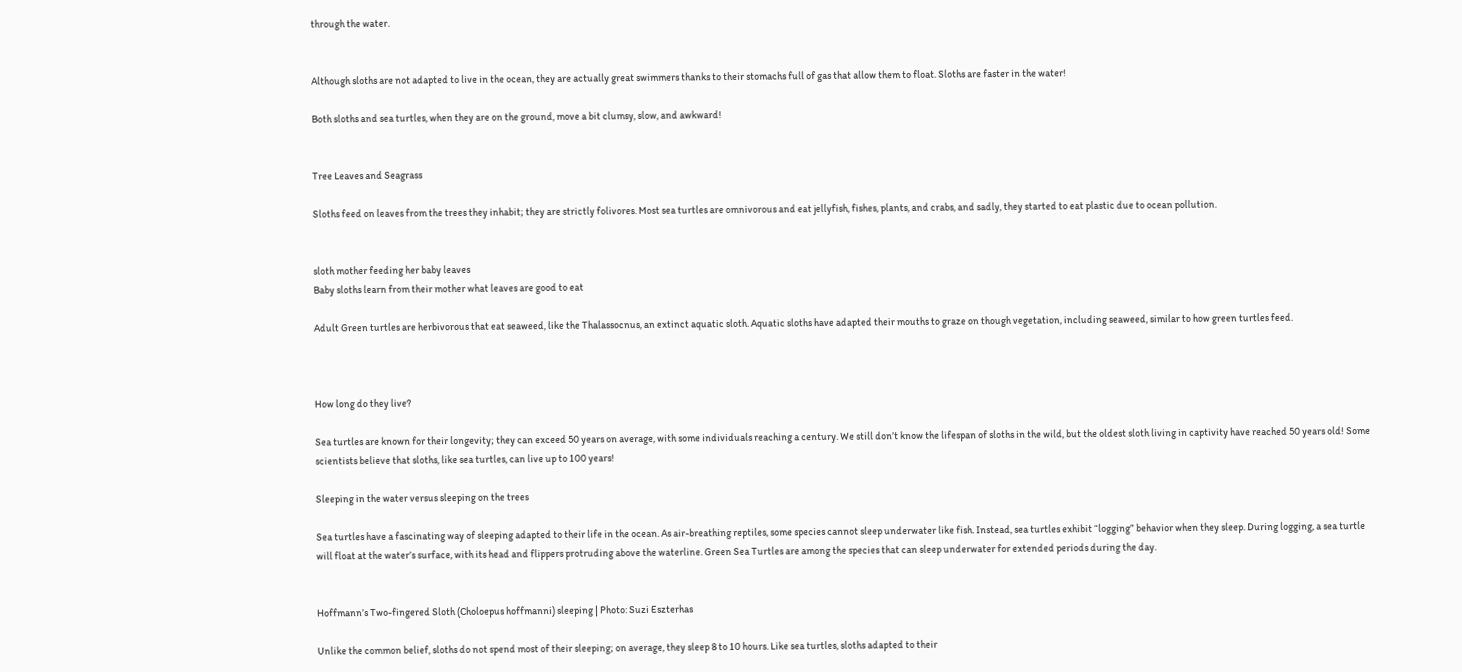through the water.


Although sloths are not adapted to live in the ocean, they are actually great swimmers thanks to their stomachs full of gas that allow them to float. Sloths are faster in the water!

Both sloths and sea turtles, when they are on the ground, move a bit clumsy, slow, and awkward!


Tree Leaves and Seagrass

Sloths feed on leaves from the trees they inhabit; they are strictly folivores. Most sea turtles are omnivorous and eat jellyfish, fishes, plants, and crabs, and sadly, they started to eat plastic due to ocean pollution.


sloth mother feeding her baby leaves
Baby sloths learn from their mother what leaves are good to eat

Adult Green turtles are herbivorous that eat seaweed, like the Thalassocnus, an extinct aquatic sloth. Aquatic sloths have adapted their mouths to graze on though vegetation, including seaweed, similar to how green turtles feed.



How long do they live?

Sea turtles are known for their longevity; they can exceed 50 years on average, with some individuals reaching a century. We still don’t know the lifespan of sloths in the wild, but the oldest sloth living in captivity have reached 50 years old! Some scientists believe that sloths, like sea turtles, can live up to 100 years!

Sleeping in the water versus sleeping on the trees

Sea turtles have a fascinating way of sleeping adapted to their life in the ocean. As air-breathing reptiles, some species cannot sleep underwater like fish. Instead, sea turtles exhibit “logging” behavior when they sleep. During logging, a sea turtle will float at the water’s surface, with its head and flippers protruding above the waterline. Green Sea Turtles are among the species that can sleep underwater for extended periods during the day.


Hoffmann’s Two-fingered Sloth (Choloepus hoffmanni) sleeping | Photo: Suzi Eszterhas

Unlike the common belief, sloths do not spend most of their sleeping; on average, they sleep 8 to 10 hours. Like sea turtles, sloths adapted to their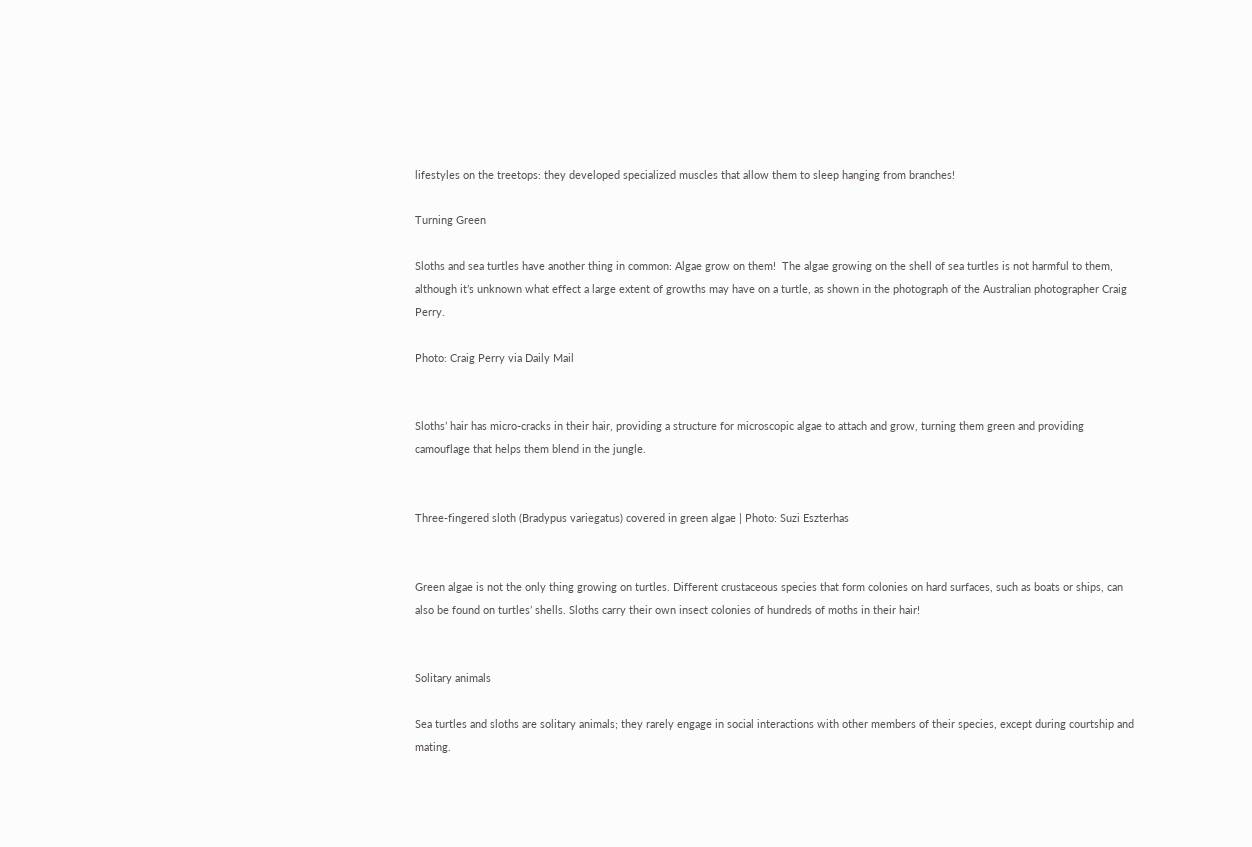lifestyles on the treetops: they developed specialized muscles that allow them to sleep hanging from branches!

Turning Green

Sloths and sea turtles have another thing in common: Algae grow on them!  The algae growing on the shell of sea turtles is not harmful to them, although it’s unknown what effect a large extent of growths may have on a turtle, as shown in the photograph of the Australian photographer Craig Perry.

Photo: Craig Perry via Daily Mail


Sloths’ hair has micro-cracks in their hair, providing a structure for microscopic algae to attach and grow, turning them green and providing camouflage that helps them blend in the jungle.


Three-fingered sloth (Bradypus variegatus) covered in green algae | Photo: Suzi Eszterhas


Green algae is not the only thing growing on turtles. Different crustaceous species that form colonies on hard surfaces, such as boats or ships, can also be found on turtles’ shells. Sloths carry their own insect colonies of hundreds of moths in their hair!


Solitary animals

Sea turtles and sloths are solitary animals; they rarely engage in social interactions with other members of their species, except during courtship and mating.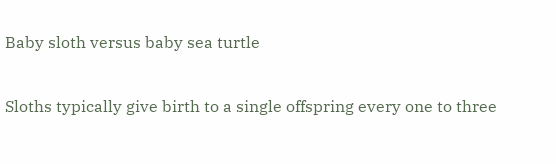Baby sloth versus baby sea turtle

Sloths typically give birth to a single offspring every one to three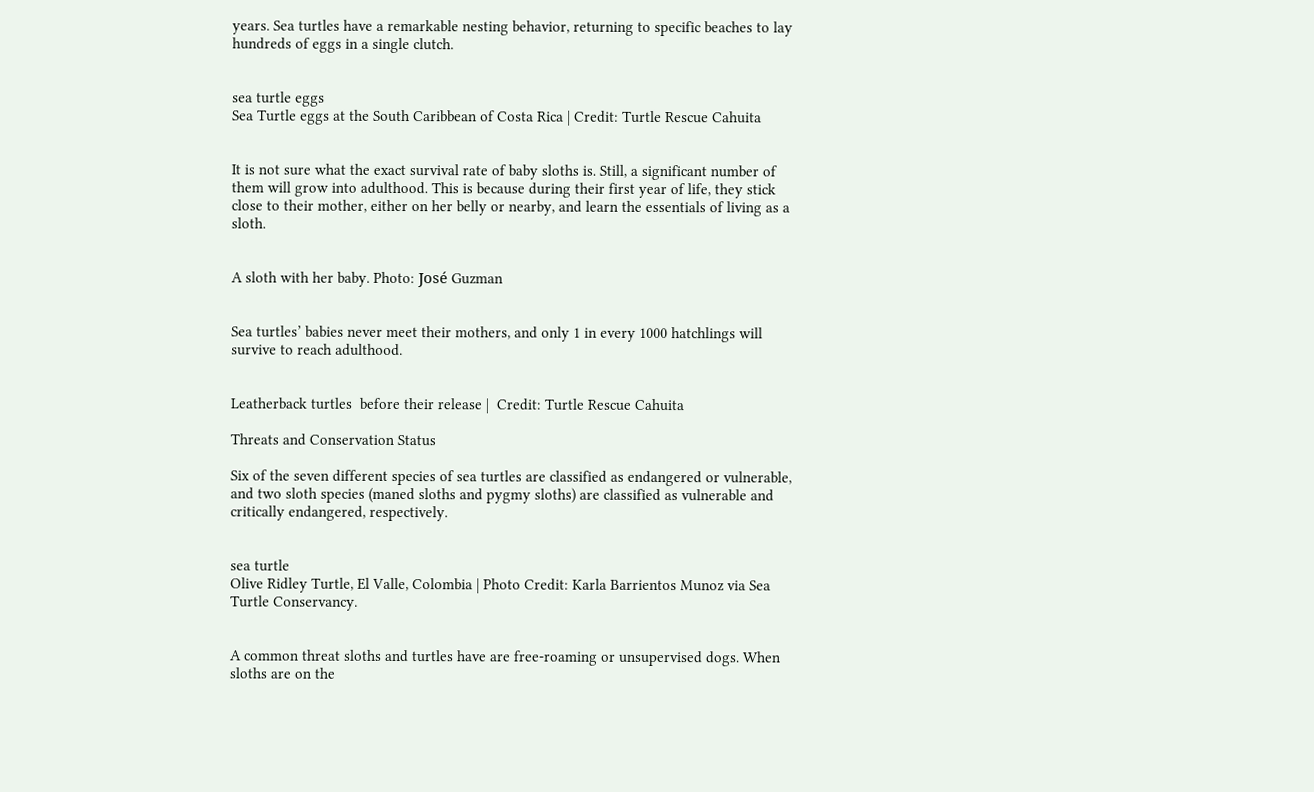years. Sea turtles have a remarkable nesting behavior, returning to specific beaches to lay hundreds of eggs in a single clutch.


sea turtle eggs
Sea Turtle eggs at the South Caribbean of Costa Rica | Credit: Turtle Rescue Cahuita


It is not sure what the exact survival rate of baby sloths is. Still, a significant number of them will grow into adulthood. This is because during their first year of life, they stick close to their mother, either on her belly or nearby, and learn the essentials of living as a sloth.


A sloth with her baby. Photo: José Guzman


Sea turtles’ babies never meet their mothers, and only 1 in every 1000 hatchlings will survive to reach adulthood.


Leatherback turtles  before their release |  Credit: Turtle Rescue Cahuita

Threats and Conservation Status

Six of the seven different species of sea turtles are classified as endangered or vulnerable, and two sloth species (maned sloths and pygmy sloths) are classified as vulnerable and critically endangered, respectively.


sea turtle
Olive Ridley Turtle, El Valle, Colombia | Photo Credit: Karla Barrientos Munoz via Sea Turtle Conservancy.


A common threat sloths and turtles have are free-roaming or unsupervised dogs. When sloths are on the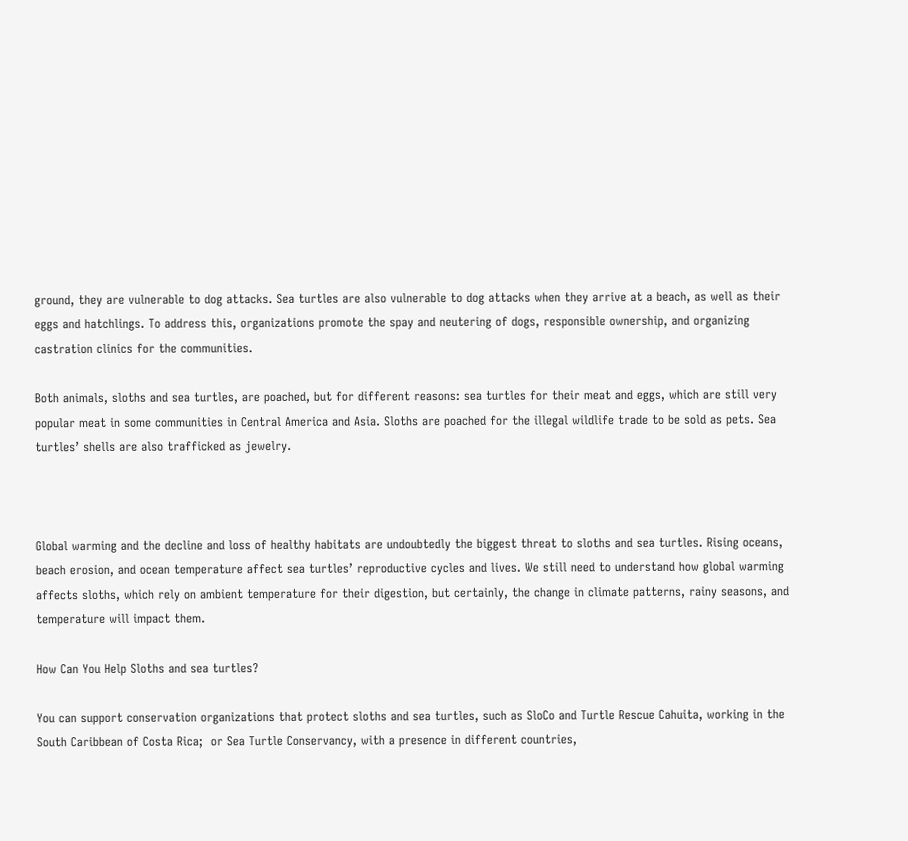ground, they are vulnerable to dog attacks. Sea turtles are also vulnerable to dog attacks when they arrive at a beach, as well as their eggs and hatchlings. To address this, organizations promote the spay and neutering of dogs, responsible ownership, and organizing castration clinics for the communities.

Both animals, sloths and sea turtles, are poached, but for different reasons: sea turtles for their meat and eggs, which are still very popular meat in some communities in Central America and Asia. Sloths are poached for the illegal wildlife trade to be sold as pets. Sea turtles’ shells are also trafficked as jewelry.



Global warming and the decline and loss of healthy habitats are undoubtedly the biggest threat to sloths and sea turtles. Rising oceans, beach erosion, and ocean temperature affect sea turtles’ reproductive cycles and lives. We still need to understand how global warming affects sloths, which rely on ambient temperature for their digestion, but certainly, the change in climate patterns, rainy seasons, and temperature will impact them.

How Can You Help Sloths and sea turtles?

You can support conservation organizations that protect sloths and sea turtles, such as SloCo and Turtle Rescue Cahuita, working in the South Caribbean of Costa Rica;  or Sea Turtle Conservancy, with a presence in different countries,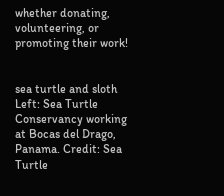whether donating, volunteering, or promoting their work!


sea turtle and sloth
Left: Sea Turtle Conservancy working at Bocas del Drago, Panama. Credit: Sea Turtle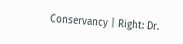Conservancy | Right: Dr.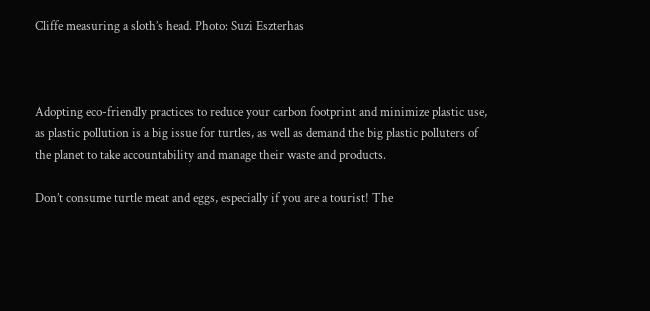Cliffe measuring a sloth’s head. Photo: Suzi Eszterhas



Adopting eco-friendly practices to reduce your carbon footprint and minimize plastic use, as plastic pollution is a big issue for turtles, as well as demand the big plastic polluters of the planet to take accountability and manage their waste and products.

Don’t consume turtle meat and eggs, especially if you are a tourist! The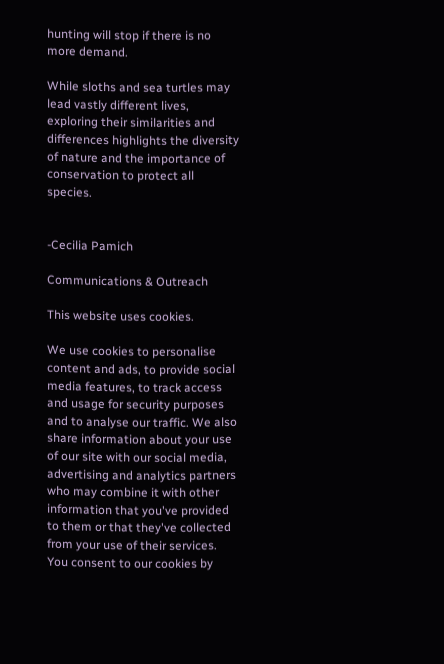hunting will stop if there is no more demand.

While sloths and sea turtles may lead vastly different lives, exploring their similarities and differences highlights the diversity of nature and the importance of conservation to protect all species.


-Cecilia Pamich

Communications & Outreach

This website uses cookies.

We use cookies to personalise content and ads, to provide social media features, to track access and usage for security purposes and to analyse our traffic. We also share information about your use of our site with our social media, advertising and analytics partners who may combine it with other information that you've provided to them or that they've collected from your use of their services. You consent to our cookies by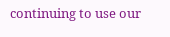continuing to use our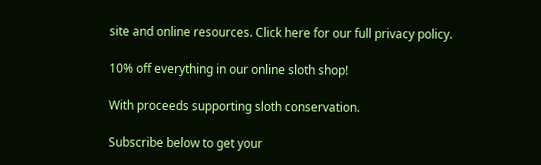site and online resources. Click here for our full privacy policy.

10% off everything in our online sloth shop!

With proceeds supporting sloth conservation.

Subscribe below to get your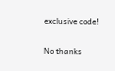exclusive code!

No thanks